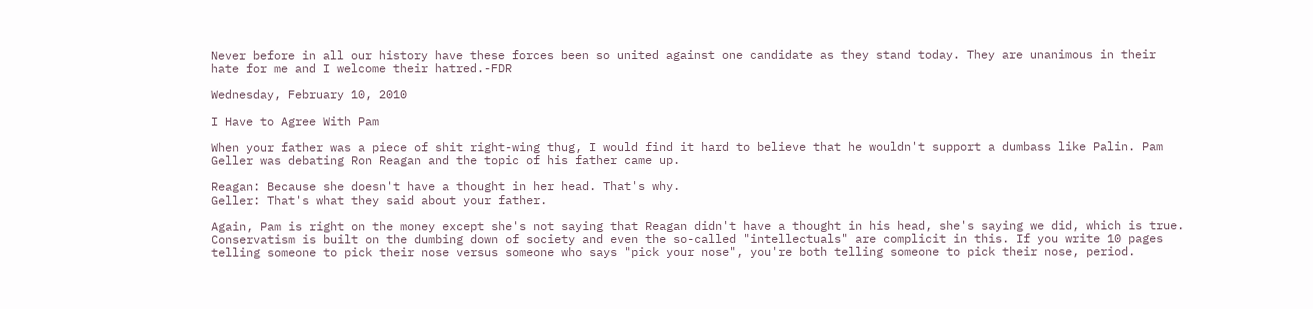Never before in all our history have these forces been so united against one candidate as they stand today. They are unanimous in their hate for me and I welcome their hatred.-FDR

Wednesday, February 10, 2010

I Have to Agree With Pam

When your father was a piece of shit right-wing thug, I would find it hard to believe that he wouldn't support a dumbass like Palin. Pam Geller was debating Ron Reagan and the topic of his father came up.

Reagan: Because she doesn't have a thought in her head. That's why.
Geller: That's what they said about your father.

Again, Pam is right on the money except she's not saying that Reagan didn't have a thought in his head, she's saying we did, which is true. Conservatism is built on the dumbing down of society and even the so-called "intellectuals" are complicit in this. If you write 10 pages telling someone to pick their nose versus someone who says "pick your nose", you're both telling someone to pick their nose, period.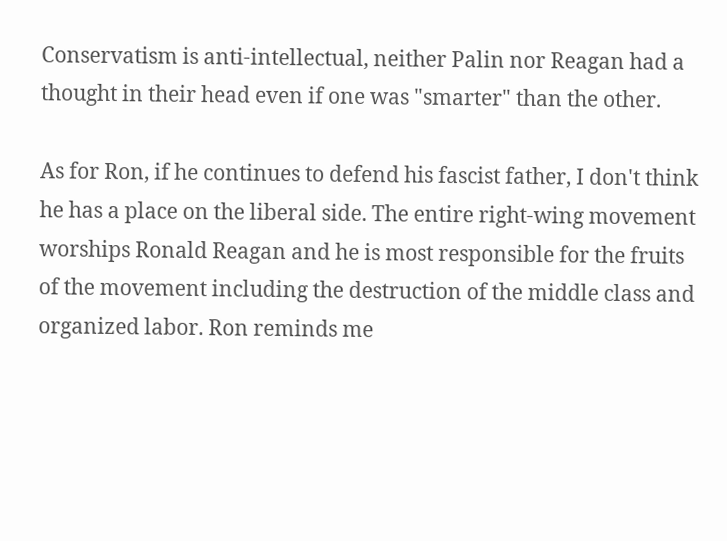Conservatism is anti-intellectual, neither Palin nor Reagan had a thought in their head even if one was "smarter" than the other.

As for Ron, if he continues to defend his fascist father, I don't think he has a place on the liberal side. The entire right-wing movement worships Ronald Reagan and he is most responsible for the fruits of the movement including the destruction of the middle class and organized labor. Ron reminds me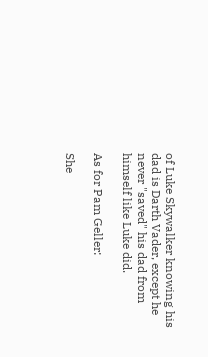of Luke Skywalker knowing his dad is Darth Vader, except he never "saved" his dad from himself like Luke did.

As for Pam Geller:

She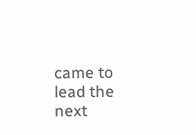came to lead the next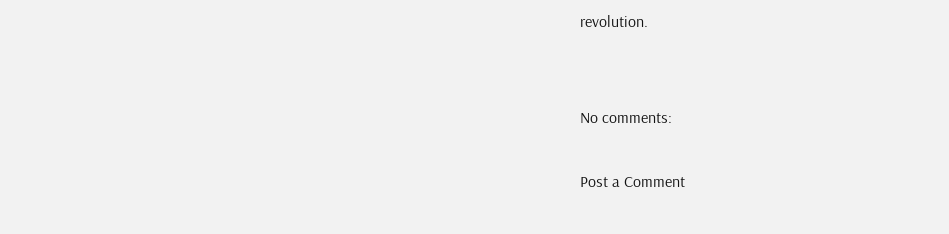revolution.


No comments:

Post a Comment